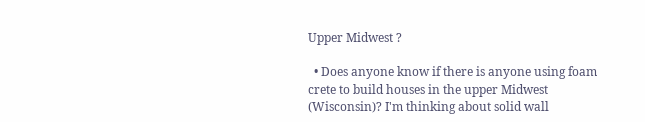Upper Midwest ?

  • Does anyone know if there is anyone using foam crete to build houses in the upper Midwest (Wisconsin)? I'm thinking about solid wall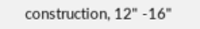construction, 12" -16"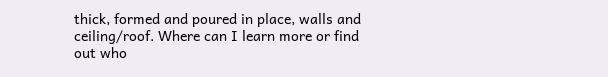thick, formed and poured in place, walls and ceiling/roof. Where can I learn more or find out who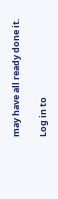may have all ready done it.

Log in to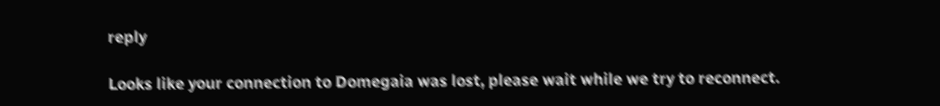reply

Looks like your connection to Domegaia was lost, please wait while we try to reconnect.